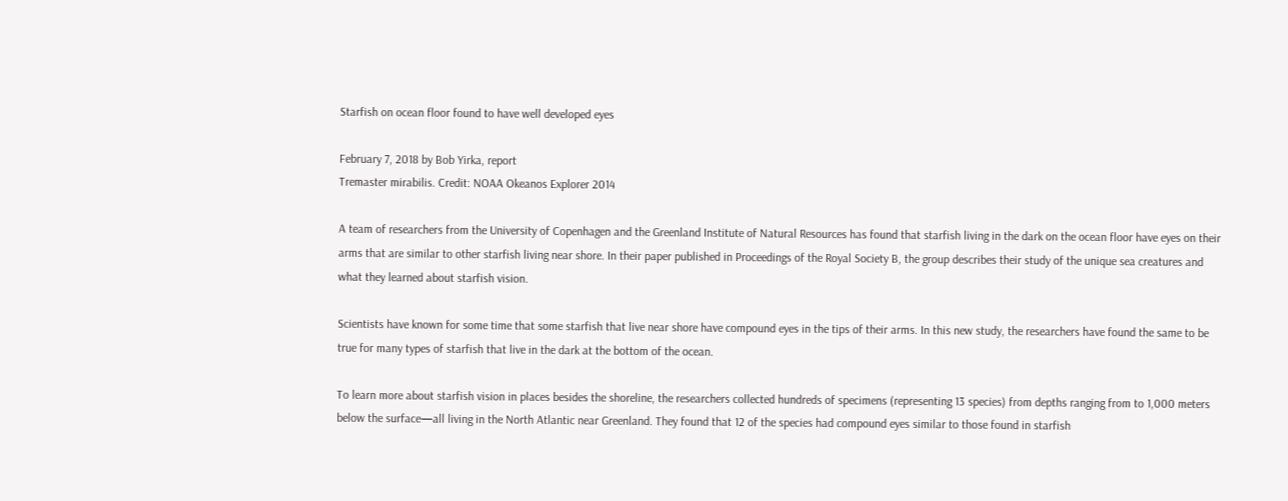Starfish on ocean floor found to have well developed eyes

February 7, 2018 by Bob Yirka, report
Tremaster mirabilis. Credit: NOAA Okeanos Explorer 2014

A team of researchers from the University of Copenhagen and the Greenland Institute of Natural Resources has found that starfish living in the dark on the ocean floor have eyes on their arms that are similar to other starfish living near shore. In their paper published in Proceedings of the Royal Society B, the group describes their study of the unique sea creatures and what they learned about starfish vision.

Scientists have known for some time that some starfish that live near shore have compound eyes in the tips of their arms. In this new study, the researchers have found the same to be true for many types of starfish that live in the dark at the bottom of the ocean.

To learn more about starfish vision in places besides the shoreline, the researchers collected hundreds of specimens (representing 13 species) from depths ranging from to 1,000 meters below the surface—all living in the North Atlantic near Greenland. They found that 12 of the species had compound eyes similar to those found in starfish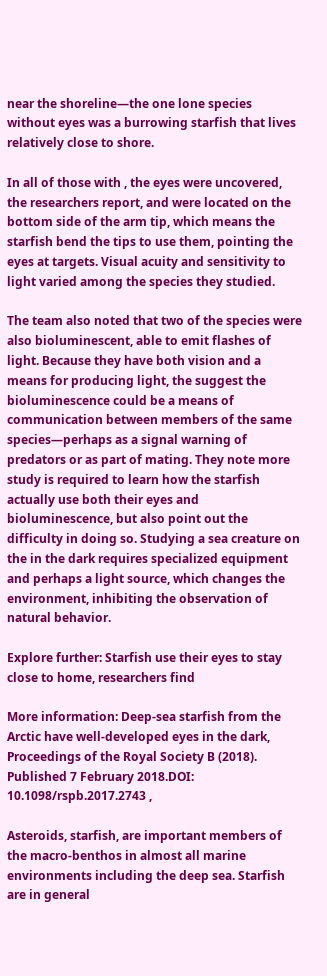near the shoreline—the one lone species without eyes was a burrowing starfish that lives relatively close to shore.

In all of those with , the eyes were uncovered, the researchers report, and were located on the bottom side of the arm tip, which means the starfish bend the tips to use them, pointing the eyes at targets. Visual acuity and sensitivity to light varied among the species they studied.

The team also noted that two of the species were also bioluminescent, able to emit flashes of light. Because they have both vision and a means for producing light, the suggest the bioluminescence could be a means of communication between members of the same species—perhaps as a signal warning of predators or as part of mating. They note more study is required to learn how the starfish actually use both their eyes and bioluminescence, but also point out the difficulty in doing so. Studying a sea creature on the in the dark requires specialized equipment and perhaps a light source, which changes the environment, inhibiting the observation of natural behavior.

Explore further: Starfish use their eyes to stay close to home, researchers find

More information: Deep-sea starfish from the Arctic have well-developed eyes in the dark, Proceedings of the Royal Society B (2018). Published 7 February 2018.DOI: 10.1098/rspb.2017.2743 ,

Asteroids, starfish, are important members of the macro-benthos in almost all marine environments including the deep sea. Starfish are in general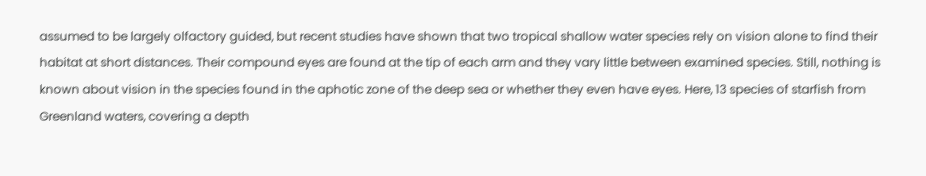assumed to be largely olfactory guided, but recent studies have shown that two tropical shallow water species rely on vision alone to find their habitat at short distances. Their compound eyes are found at the tip of each arm and they vary little between examined species. Still, nothing is known about vision in the species found in the aphotic zone of the deep sea or whether they even have eyes. Here, 13 species of starfish from Greenland waters, covering a depth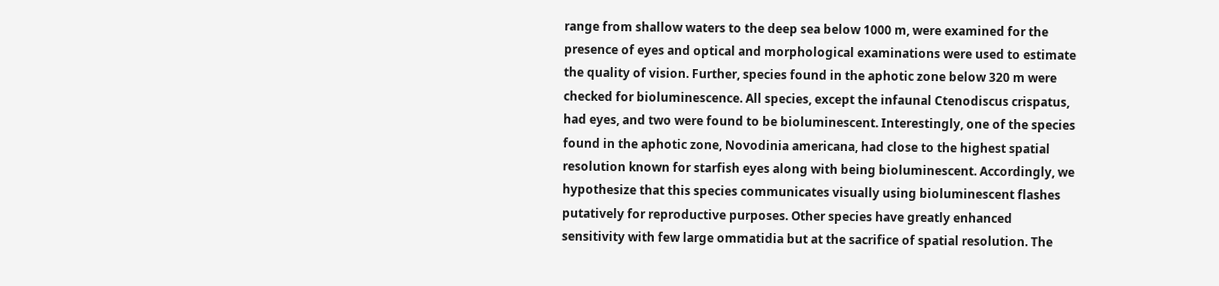range from shallow waters to the deep sea below 1000 m, were examined for the presence of eyes and optical and morphological examinations were used to estimate the quality of vision. Further, species found in the aphotic zone below 320 m were checked for bioluminescence. All species, except the infaunal Ctenodiscus crispatus, had eyes, and two were found to be bioluminescent. Interestingly, one of the species found in the aphotic zone, Novodinia americana, had close to the highest spatial resolution known for starfish eyes along with being bioluminescent. Accordingly, we hypothesize that this species communicates visually using bioluminescent flashes putatively for reproductive purposes. Other species have greatly enhanced sensitivity with few large ommatidia but at the sacrifice of spatial resolution. The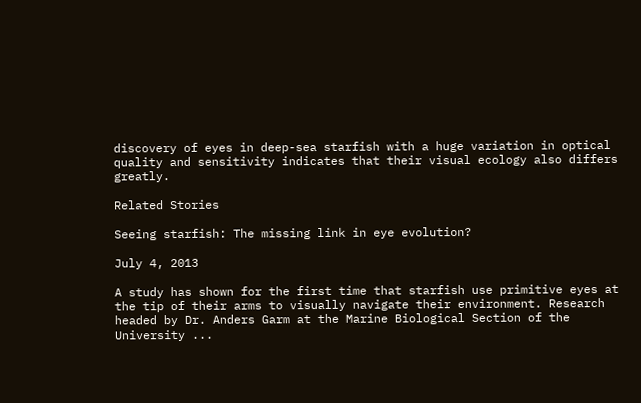discovery of eyes in deep-sea starfish with a huge variation in optical quality and sensitivity indicates that their visual ecology also differs greatly.

Related Stories

Seeing starfish: The missing link in eye evolution?

July 4, 2013

A study has shown for the first time that starfish use primitive eyes at the tip of their arms to visually navigate their environment. Research headed by Dr. Anders Garm at the Marine Biological Section of the University ...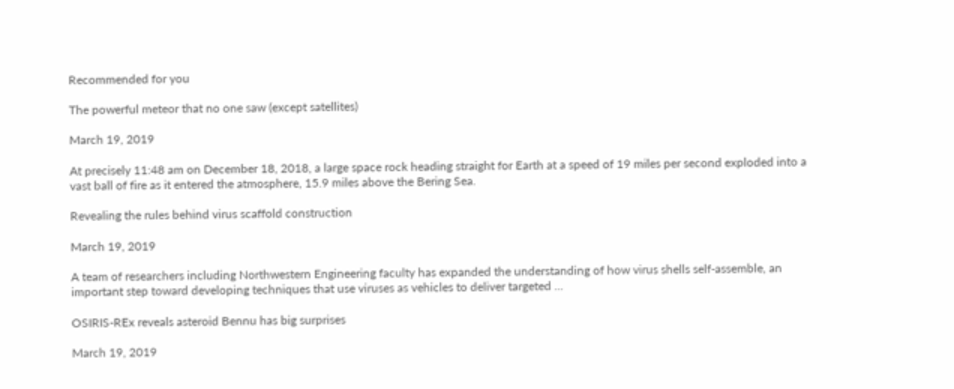Recommended for you

The powerful meteor that no one saw (except satellites)

March 19, 2019

At precisely 11:48 am on December 18, 2018, a large space rock heading straight for Earth at a speed of 19 miles per second exploded into a vast ball of fire as it entered the atmosphere, 15.9 miles above the Bering Sea.

Revealing the rules behind virus scaffold construction

March 19, 2019

A team of researchers including Northwestern Engineering faculty has expanded the understanding of how virus shells self-assemble, an important step toward developing techniques that use viruses as vehicles to deliver targeted ...

OSIRIS-REx reveals asteroid Bennu has big surprises

March 19, 2019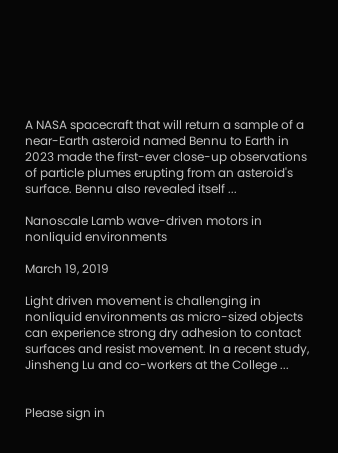A NASA spacecraft that will return a sample of a near-Earth asteroid named Bennu to Earth in 2023 made the first-ever close-up observations of particle plumes erupting from an asteroid's surface. Bennu also revealed itself ...

Nanoscale Lamb wave-driven motors in nonliquid environments

March 19, 2019

Light driven movement is challenging in nonliquid environments as micro-sized objects can experience strong dry adhesion to contact surfaces and resist movement. In a recent study, Jinsheng Lu and co-workers at the College ...


Please sign in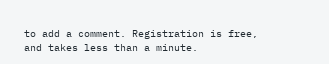to add a comment. Registration is free, and takes less than a minute.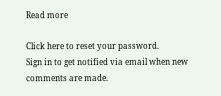Read more

Click here to reset your password.
Sign in to get notified via email when new comments are made.